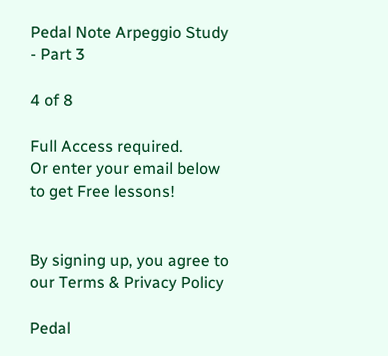Pedal Note Arpeggio Study - Part 3

4 of 8

Full Access required.
Or enter your email below to get Free lessons!


By signing up, you agree to our Terms & Privacy Policy

Pedal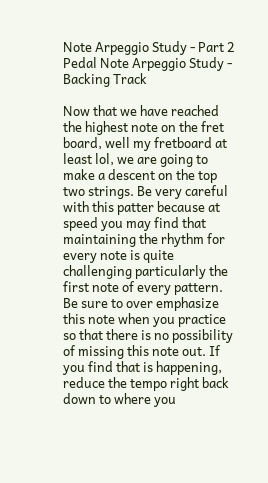Note Arpeggio Study - Part 2 Pedal Note Arpeggio Study - Backing Track

Now that we have reached the highest note on the fret board, well my fretboard at least lol, we are going to make a descent on the top two strings. Be very careful with this patter because at speed you may find that maintaining the rhythm for every note is quite challenging particularly the first note of every pattern. Be sure to over emphasize this note when you practice so that there is no possibility of missing this note out. If you find that is happening, reduce the tempo right back down to where you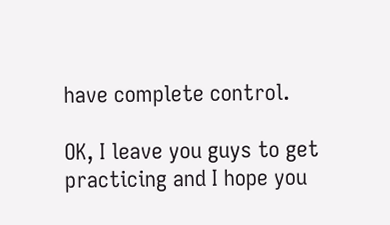have complete control.

OK, I leave you guys to get practicing and I hope you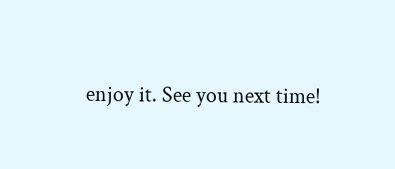enjoy it. See you next time!